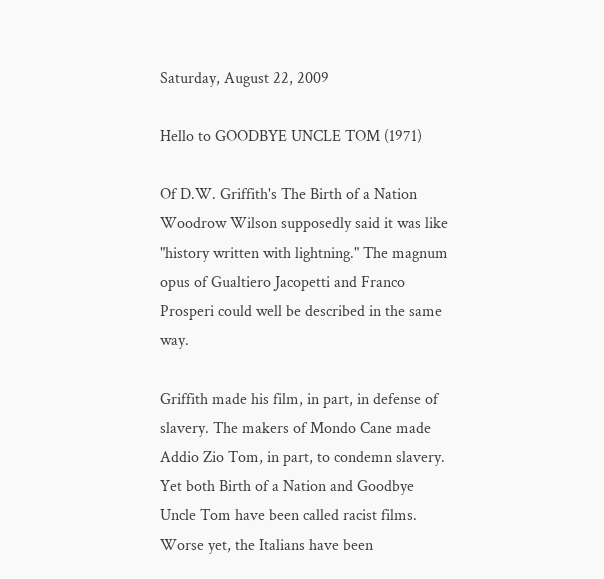Saturday, August 22, 2009

Hello to GOODBYE UNCLE TOM (1971)

Of D.W. Griffith's The Birth of a Nation Woodrow Wilson supposedly said it was like "history written with lightning." The magnum opus of Gualtiero Jacopetti and Franco Prosperi could well be described in the same way.

Griffith made his film, in part, in defense of slavery. The makers of Mondo Cane made Addio Zio Tom, in part, to condemn slavery. Yet both Birth of a Nation and Goodbye Uncle Tom have been called racist films. Worse yet, the Italians have been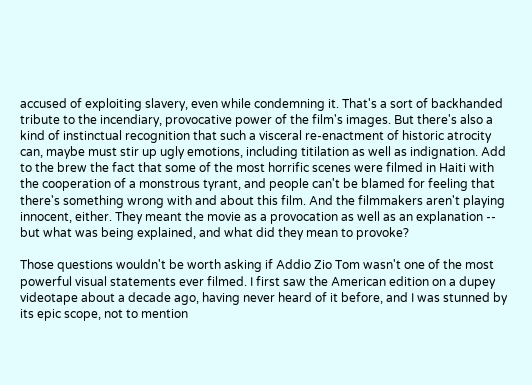accused of exploiting slavery, even while condemning it. That's a sort of backhanded tribute to the incendiary, provocative power of the film's images. But there's also a kind of instinctual recognition that such a visceral re-enactment of historic atrocity can, maybe must stir up ugly emotions, including titilation as well as indignation. Add to the brew the fact that some of the most horrific scenes were filmed in Haiti with the cooperation of a monstrous tyrant, and people can't be blamed for feeling that there's something wrong with and about this film. And the filmmakers aren't playing innocent, either. They meant the movie as a provocation as well as an explanation -- but what was being explained, and what did they mean to provoke?

Those questions wouldn't be worth asking if Addio Zio Tom wasn't one of the most powerful visual statements ever filmed. I first saw the American edition on a dupey videotape about a decade ago, having never heard of it before, and I was stunned by its epic scope, not to mention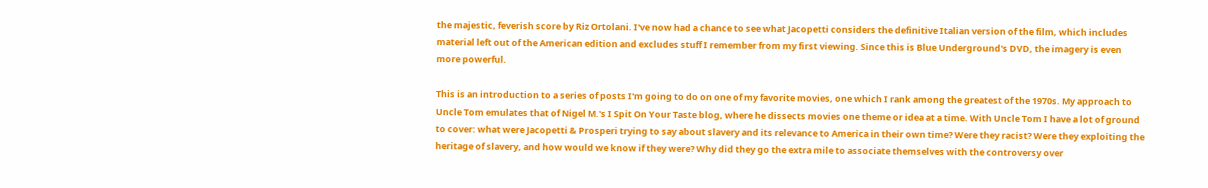the majestic, feverish score by Riz Ortolani. I've now had a chance to see what Jacopetti considers the definitive Italian version of the film, which includes material left out of the American edition and excludes stuff I remember from my first viewing. Since this is Blue Underground's DVD, the imagery is even more powerful.

This is an introduction to a series of posts I'm going to do on one of my favorite movies, one which I rank among the greatest of the 1970s. My approach to Uncle Tom emulates that of Nigel M.'s I Spit On Your Taste blog, where he dissects movies one theme or idea at a time. With Uncle Tom I have a lot of ground to cover: what were Jacopetti & Prosperi trying to say about slavery and its relevance to America in their own time? Were they racist? Were they exploiting the heritage of slavery, and how would we know if they were? Why did they go the extra mile to associate themselves with the controversy over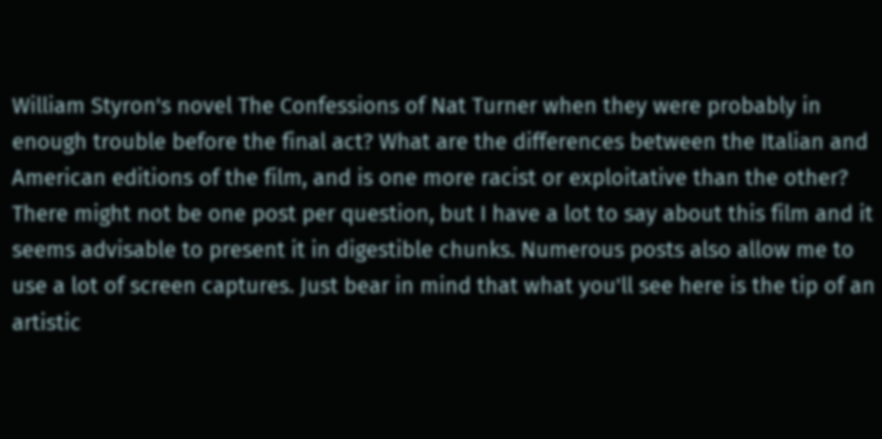William Styron's novel The Confessions of Nat Turner when they were probably in enough trouble before the final act? What are the differences between the Italian and American editions of the film, and is one more racist or exploitative than the other? There might not be one post per question, but I have a lot to say about this film and it seems advisable to present it in digestible chunks. Numerous posts also allow me to use a lot of screen captures. Just bear in mind that what you'll see here is the tip of an artistic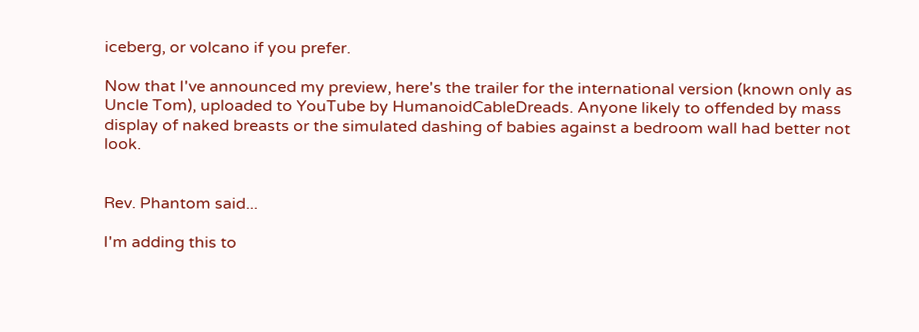iceberg, or volcano if you prefer.

Now that I've announced my preview, here's the trailer for the international version (known only as Uncle Tom), uploaded to YouTube by HumanoidCableDreads. Anyone likely to offended by mass display of naked breasts or the simulated dashing of babies against a bedroom wall had better not look.


Rev. Phantom said...

I'm adding this to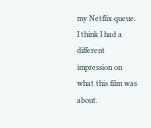my Netflix queue. I think I had a different impression on what this film was about.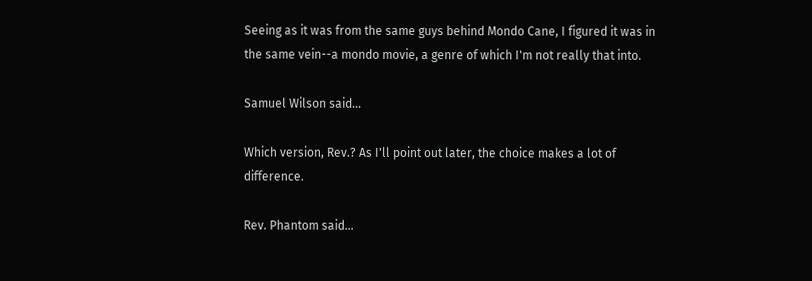Seeing as it was from the same guys behind Mondo Cane, I figured it was in the same vein--a mondo movie, a genre of which I'm not really that into.

Samuel Wilson said...

Which version, Rev.? As I'll point out later, the choice makes a lot of difference.

Rev. Phantom said...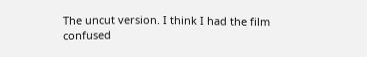The uncut version. I think I had the film confused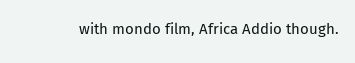with mondo film, Africa Addio though.